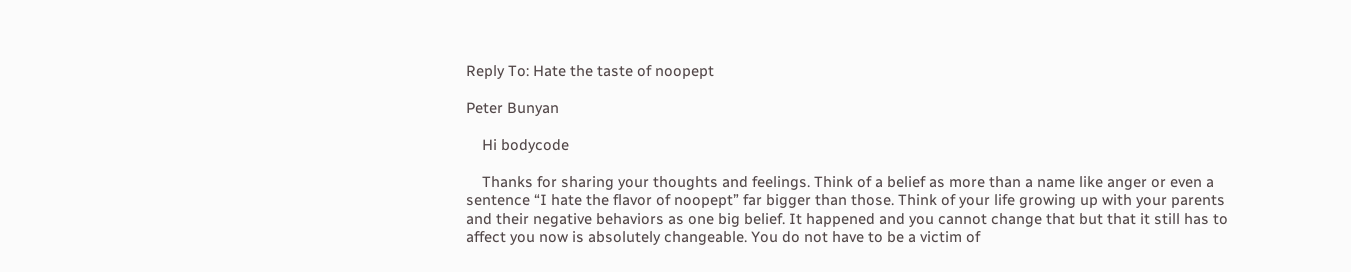Reply To: Hate the taste of noopept

Peter Bunyan

    Hi bodycode

    Thanks for sharing your thoughts and feelings. Think of a belief as more than a name like anger or even a sentence “I hate the flavor of noopept” far bigger than those. Think of your life growing up with your parents and their negative behaviors as one big belief. It happened and you cannot change that but that it still has to affect you now is absolutely changeable. You do not have to be a victim of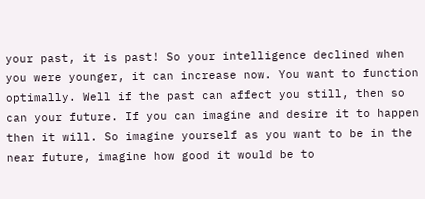your past, it is past! So your intelligence declined when you were younger, it can increase now. You want to function optimally. Well if the past can affect you still, then so can your future. If you can imagine and desire it to happen then it will. So imagine yourself as you want to be in the near future, imagine how good it would be to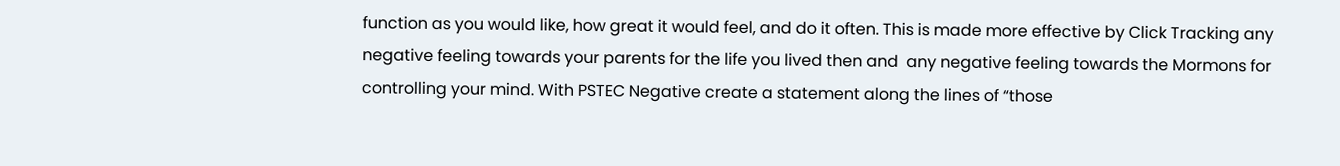function as you would like, how great it would feel, and do it often. This is made more effective by Click Tracking any negative feeling towards your parents for the life you lived then and  any negative feeling towards the Mormons for controlling your mind. With PSTEC Negative create a statement along the lines of “those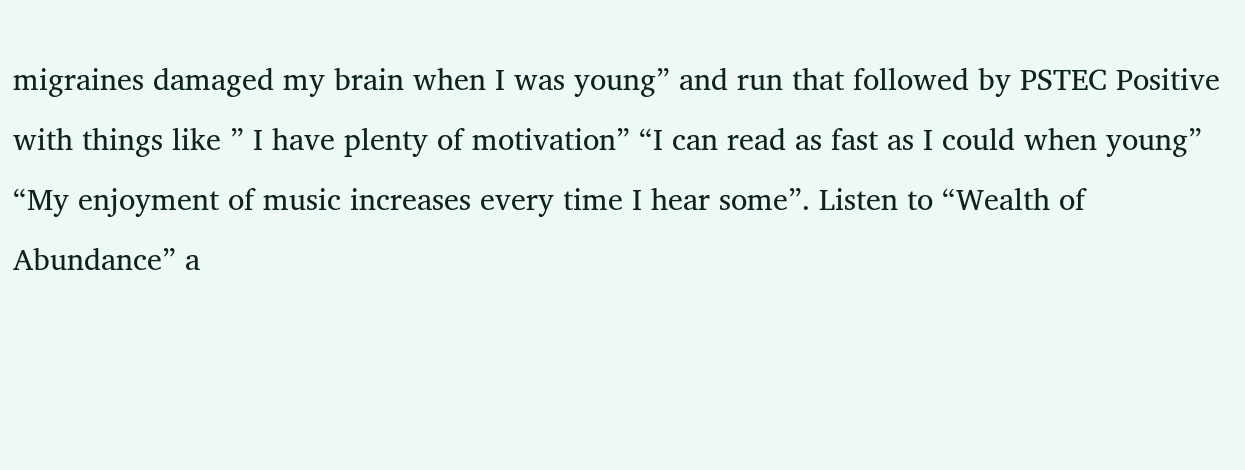migraines damaged my brain when I was young” and run that followed by PSTEC Positive with things like ” I have plenty of motivation” “I can read as fast as I could when young” “My enjoyment of music increases every time I hear some”. Listen to “Wealth of Abundance” a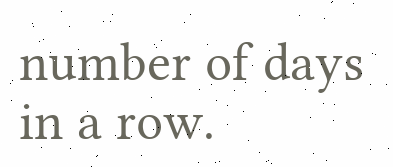number of days in a row.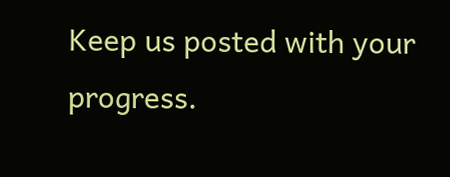Keep us posted with your progress.